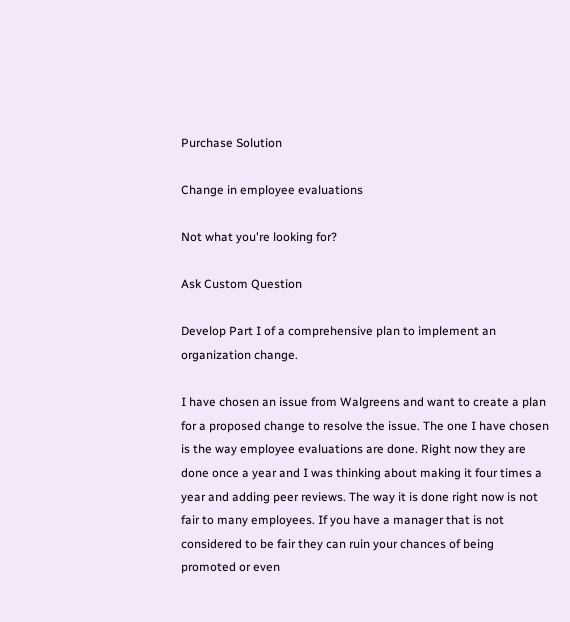Purchase Solution

Change in employee evaluations

Not what you're looking for?

Ask Custom Question

Develop Part I of a comprehensive plan to implement an organization change.

I have chosen an issue from Walgreens and want to create a plan for a proposed change to resolve the issue. The one I have chosen is the way employee evaluations are done. Right now they are done once a year and I was thinking about making it four times a year and adding peer reviews. The way it is done right now is not fair to many employees. If you have a manager that is not considered to be fair they can ruin your chances of being promoted or even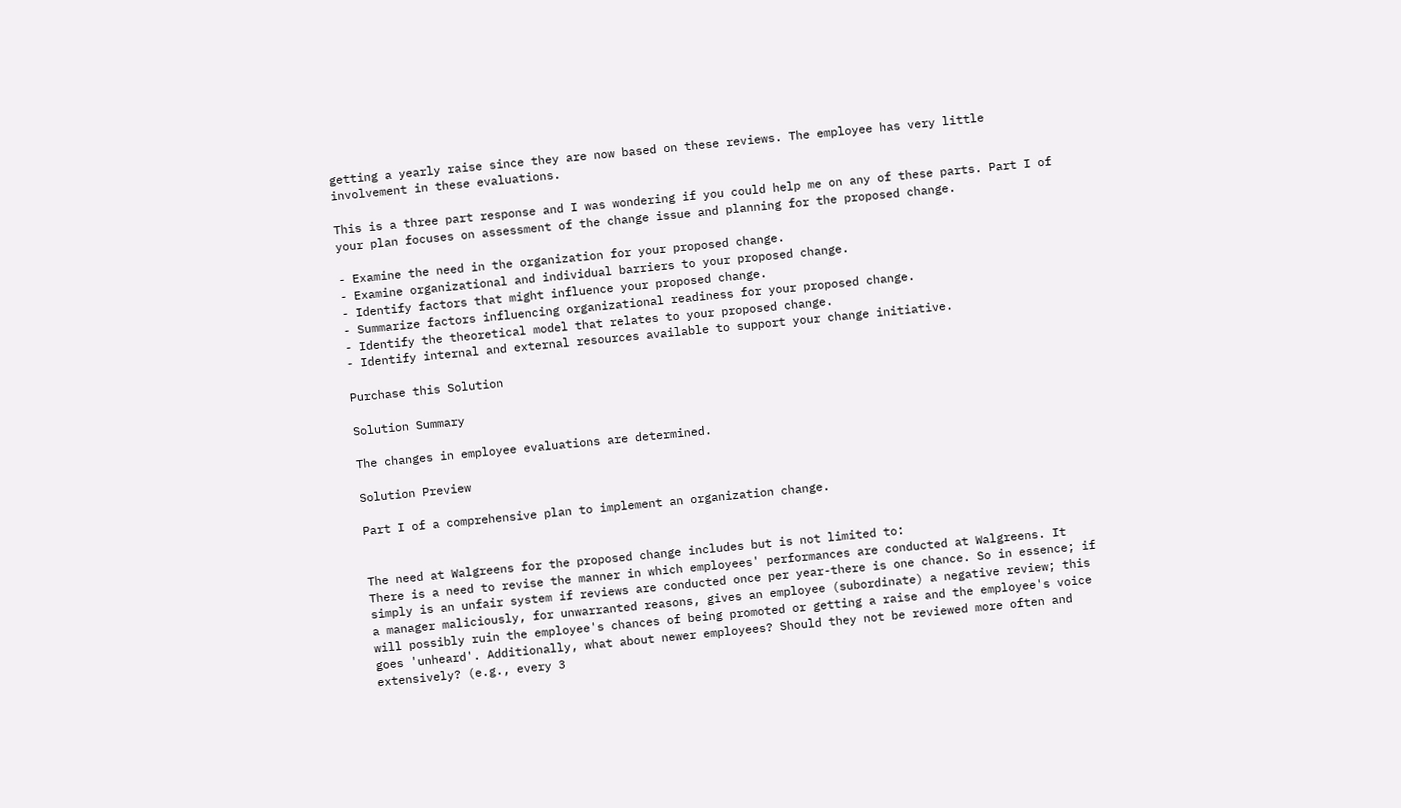getting a yearly raise since they are now based on these reviews. The employee has very little involvement in these evaluations.

This is a three part response and I was wondering if you could help me on any of these parts. Part I of your plan focuses on assessment of the change issue and planning for the proposed change.

- Examine the need in the organization for your proposed change.
- Examine organizational and individual barriers to your proposed change.
- Identify factors that might influence your proposed change.
- Summarize factors influencing organizational readiness for your proposed change.
- Identify the theoretical model that relates to your proposed change.
- Identify internal and external resources available to support your change initiative.

Purchase this Solution

Solution Summary

The changes in employee evaluations are determined.

Solution Preview

Part I of a comprehensive plan to implement an organization change.


The need at Walgreens for the proposed change includes but is not limited to:
There is a need to revise the manner in which employees' performances are conducted at Walgreens. It simply is an unfair system if reviews are conducted once per year-there is one chance. So in essence; if a manager maliciously, for unwarranted reasons, gives an employee (subordinate) a negative review; this will possibly ruin the employee's chances of being promoted or getting a raise and the employee's voice goes 'unheard'. Additionally, what about newer employees? Should they not be reviewed more often and extensively? (e.g., every 3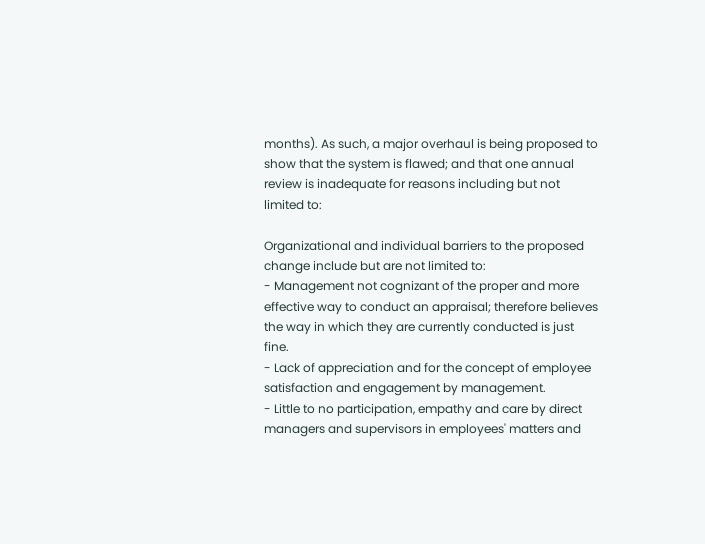months). As such, a major overhaul is being proposed to show that the system is flawed; and that one annual review is inadequate for reasons including but not limited to:

Organizational and individual barriers to the proposed change include but are not limited to:
- Management not cognizant of the proper and more effective way to conduct an appraisal; therefore believes the way in which they are currently conducted is just fine.
- Lack of appreciation and for the concept of employee satisfaction and engagement by management.
- Little to no participation, empathy and care by direct managers and supervisors in employees' matters and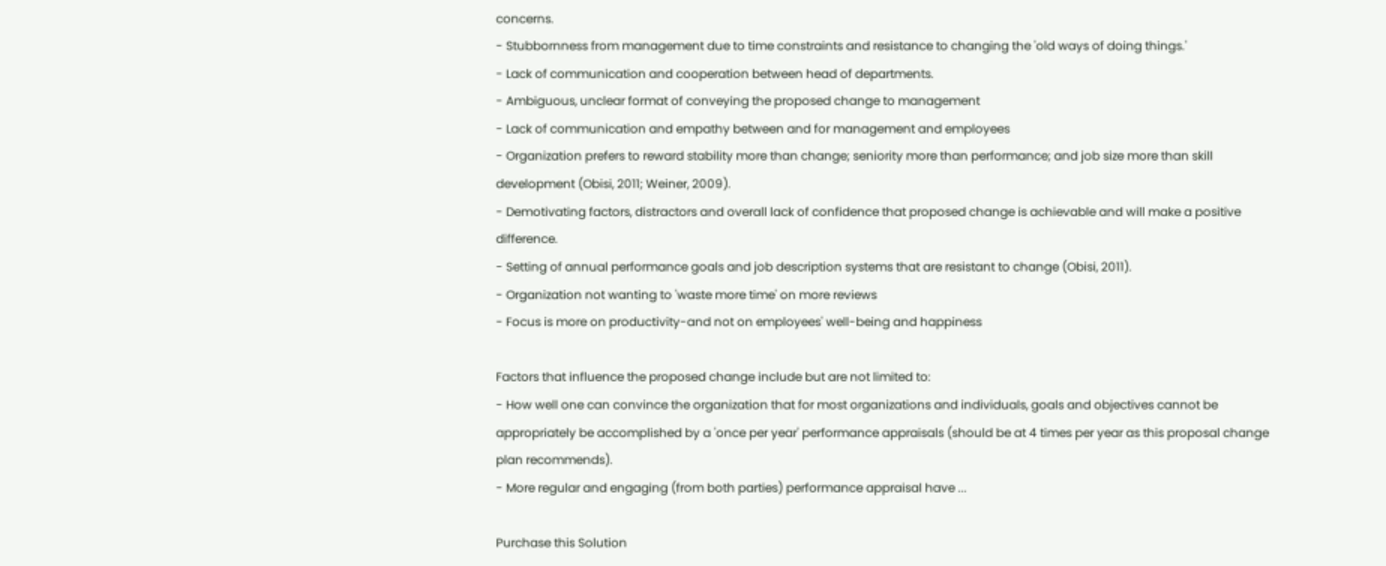concerns.
- Stubbornness from management due to time constraints and resistance to changing the 'old ways of doing things.'
- Lack of communication and cooperation between head of departments.
- Ambiguous, unclear format of conveying the proposed change to management
- Lack of communication and empathy between and for management and employees
- Organization prefers to reward stability more than change; seniority more than performance; and job size more than skill development (Obisi, 2011; Weiner, 2009).
- Demotivating factors, distractors and overall lack of confidence that proposed change is achievable and will make a positive difference.
- Setting of annual performance goals and job description systems that are resistant to change (Obisi, 2011).
- Organization not wanting to 'waste more time' on more reviews
- Focus is more on productivity-and not on employees' well-being and happiness

Factors that influence the proposed change include but are not limited to:
- How well one can convince the organization that for most organizations and individuals, goals and objectives cannot be appropriately be accomplished by a 'once per year' performance appraisals (should be at 4 times per year as this proposal change plan recommends).
- More regular and engaging (from both parties) performance appraisal have ...

Purchase this Solution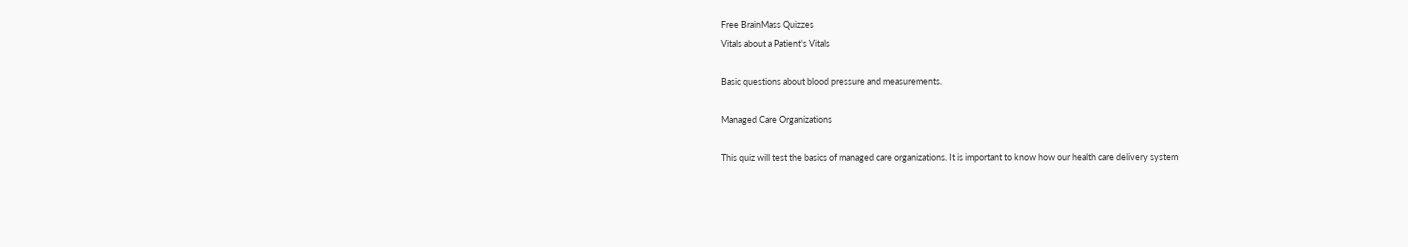Free BrainMass Quizzes
Vitals about a Patient's Vitals

Basic questions about blood pressure and measurements.

Managed Care Organizations

This quiz will test the basics of managed care organizations. It is important to know how our health care delivery system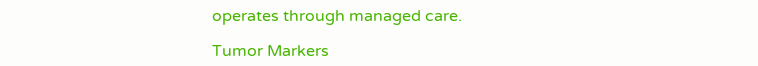operates through managed care.

Tumor Markers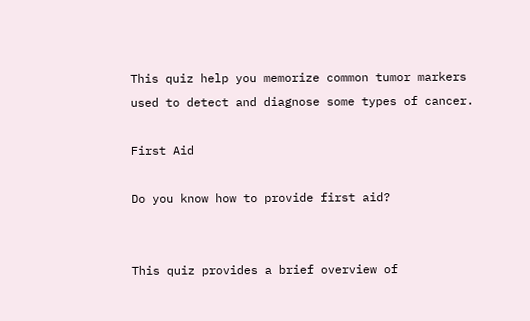This quiz help you memorize common tumor markers used to detect and diagnose some types of cancer.

First Aid

Do you know how to provide first aid?


This quiz provides a brief overview of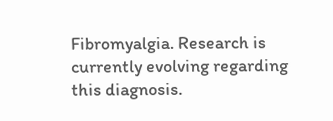Fibromyalgia. Research is currently evolving regarding this diagnosis.